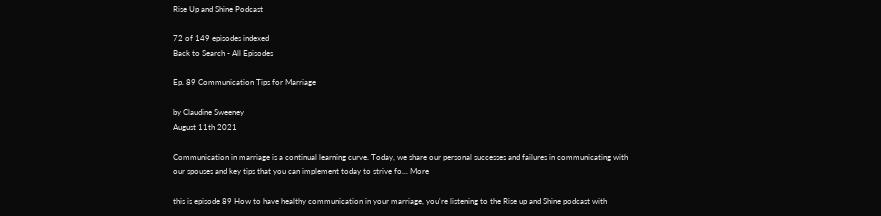Rise Up and Shine Podcast

72 of 149 episodes indexed
Back to Search - All Episodes

Ep. 89 Communication Tips for Marriage

by Claudine Sweeney
August 11th 2021

Communication in marriage is a continual learning curve. Today, we share our personal successes and failures in communicating with our spouses and key tips that you can implement today to strive fo... More

this is episode 89 How to have healthy communication in your marriage, you're listening to the Rise up and Shine podcast with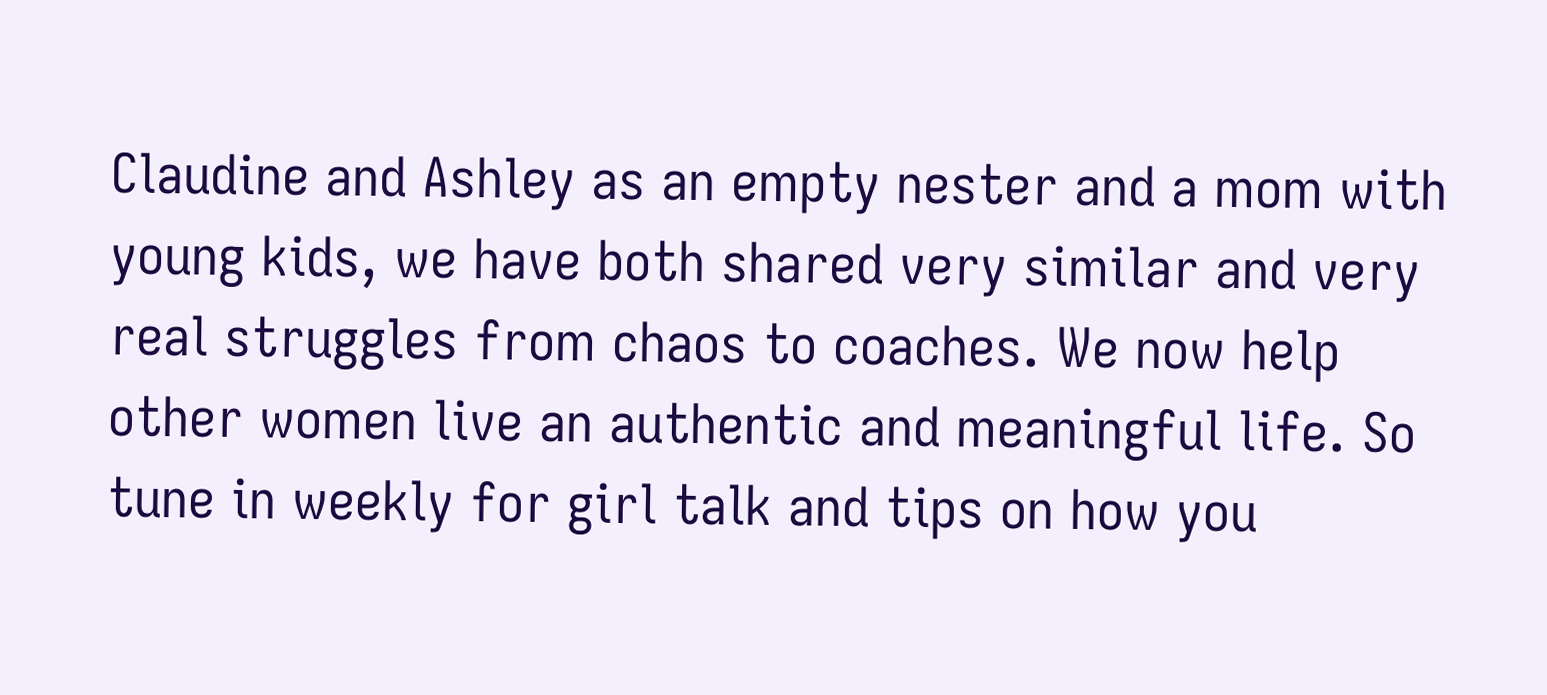Claudine and Ashley as an empty nester and a mom with young kids, we have both shared very similar and very real struggles from chaos to coaches. We now help other women live an authentic and meaningful life. So tune in weekly for girl talk and tips on how you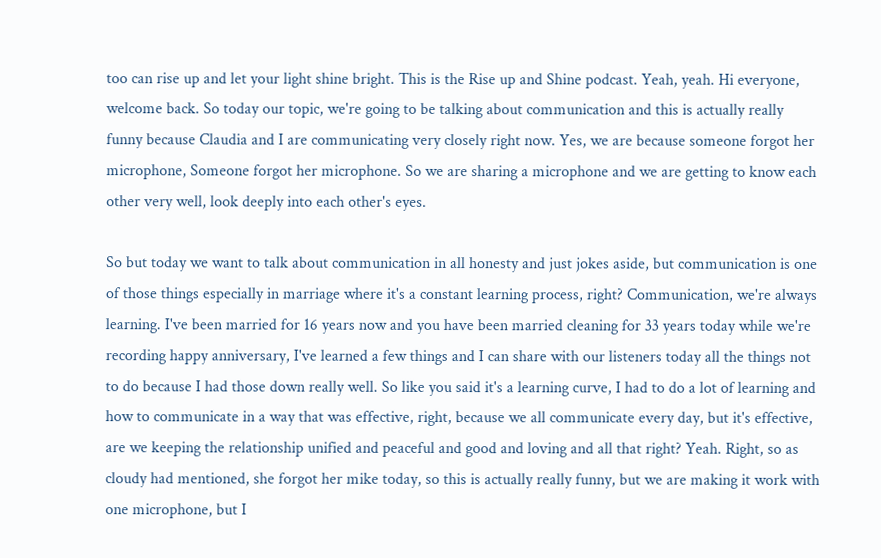too can rise up and let your light shine bright. This is the Rise up and Shine podcast. Yeah, yeah. Hi everyone, welcome back. So today our topic, we're going to be talking about communication and this is actually really funny because Claudia and I are communicating very closely right now. Yes, we are because someone forgot her microphone, Someone forgot her microphone. So we are sharing a microphone and we are getting to know each other very well, look deeply into each other's eyes.

So but today we want to talk about communication in all honesty and just jokes aside, but communication is one of those things especially in marriage where it's a constant learning process, right? Communication, we're always learning. I've been married for 16 years now and you have been married cleaning for 33 years today while we're recording happy anniversary, I've learned a few things and I can share with our listeners today all the things not to do because I had those down really well. So like you said it's a learning curve, I had to do a lot of learning and how to communicate in a way that was effective, right, because we all communicate every day, but it's effective, are we keeping the relationship unified and peaceful and good and loving and all that right? Yeah. Right, so as cloudy had mentioned, she forgot her mike today, so this is actually really funny, but we are making it work with one microphone, but I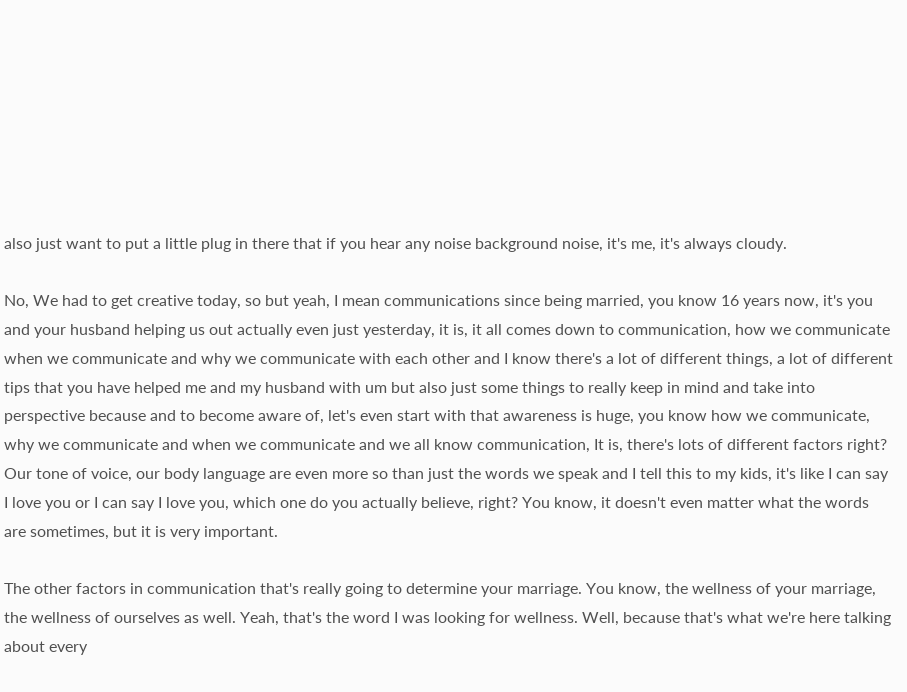also just want to put a little plug in there that if you hear any noise background noise, it's me, it's always cloudy.

No, We had to get creative today, so but yeah, I mean communications since being married, you know 16 years now, it's you and your husband helping us out actually even just yesterday, it is, it all comes down to communication, how we communicate when we communicate and why we communicate with each other and I know there's a lot of different things, a lot of different tips that you have helped me and my husband with um but also just some things to really keep in mind and take into perspective because and to become aware of, let's even start with that awareness is huge, you know how we communicate, why we communicate and when we communicate and we all know communication, It is, there's lots of different factors right? Our tone of voice, our body language are even more so than just the words we speak and I tell this to my kids, it's like I can say I love you or I can say I love you, which one do you actually believe, right? You know, it doesn't even matter what the words are sometimes, but it is very important.

The other factors in communication that's really going to determine your marriage. You know, the wellness of your marriage, the wellness of ourselves as well. Yeah, that's the word I was looking for wellness. Well, because that's what we're here talking about every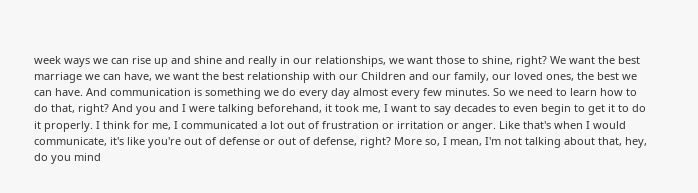week ways we can rise up and shine and really in our relationships, we want those to shine, right? We want the best marriage we can have, we want the best relationship with our Children and our family, our loved ones, the best we can have. And communication is something we do every day almost every few minutes. So we need to learn how to do that, right? And you and I were talking beforehand, it took me, I want to say decades to even begin to get it to do it properly. I think for me, I communicated a lot out of frustration or irritation or anger. Like that's when I would communicate, it's like you're out of defense or out of defense, right? More so, I mean, I'm not talking about that, hey, do you mind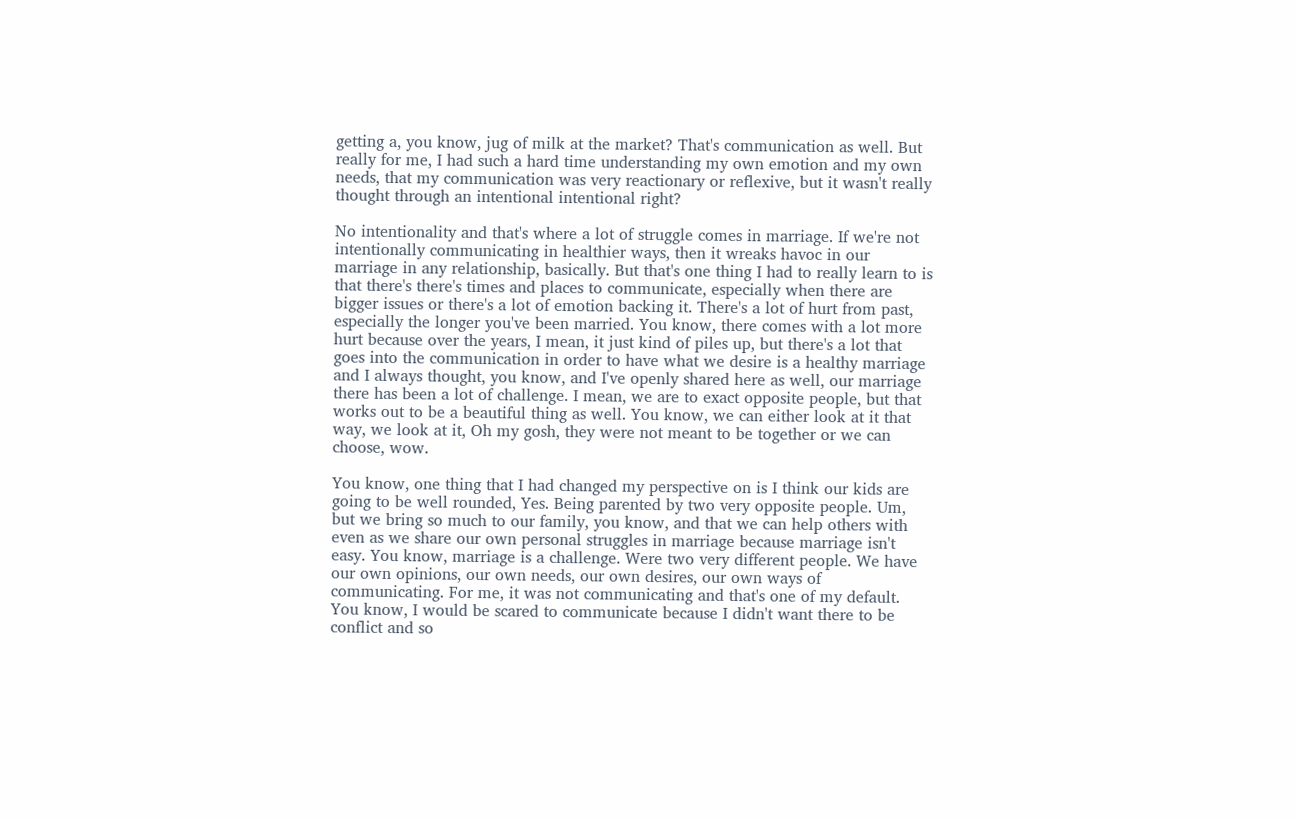getting a, you know, jug of milk at the market? That's communication as well. But really for me, I had such a hard time understanding my own emotion and my own needs, that my communication was very reactionary or reflexive, but it wasn't really thought through an intentional intentional right?

No intentionality and that's where a lot of struggle comes in marriage. If we're not intentionally communicating in healthier ways, then it wreaks havoc in our marriage in any relationship, basically. But that's one thing I had to really learn to is that there's there's times and places to communicate, especially when there are bigger issues or there's a lot of emotion backing it. There's a lot of hurt from past, especially the longer you've been married. You know, there comes with a lot more hurt because over the years, I mean, it just kind of piles up, but there's a lot that goes into the communication in order to have what we desire is a healthy marriage and I always thought, you know, and I've openly shared here as well, our marriage there has been a lot of challenge. I mean, we are to exact opposite people, but that works out to be a beautiful thing as well. You know, we can either look at it that way, we look at it, Oh my gosh, they were not meant to be together or we can choose, wow.

You know, one thing that I had changed my perspective on is I think our kids are going to be well rounded, Yes. Being parented by two very opposite people. Um, but we bring so much to our family, you know, and that we can help others with even as we share our own personal struggles in marriage because marriage isn't easy. You know, marriage is a challenge. Were two very different people. We have our own opinions, our own needs, our own desires, our own ways of communicating. For me, it was not communicating and that's one of my default. You know, I would be scared to communicate because I didn't want there to be conflict and so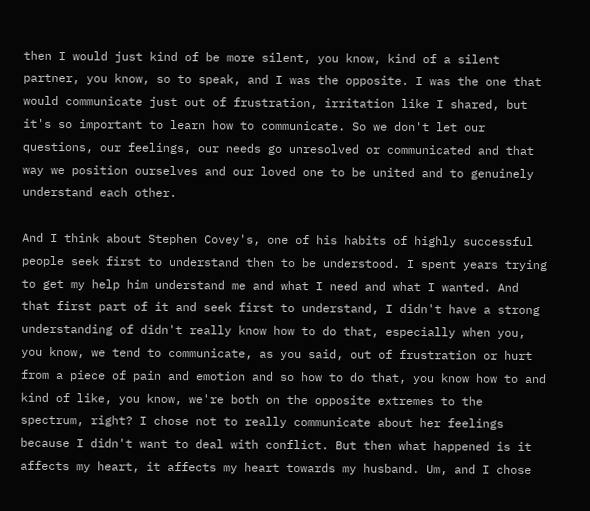then I would just kind of be more silent, you know, kind of a silent partner, you know, so to speak, and I was the opposite. I was the one that would communicate just out of frustration, irritation like I shared, but it's so important to learn how to communicate. So we don't let our questions, our feelings, our needs go unresolved or communicated and that way we position ourselves and our loved one to be united and to genuinely understand each other.

And I think about Stephen Covey's, one of his habits of highly successful people seek first to understand then to be understood. I spent years trying to get my help him understand me and what I need and what I wanted. And that first part of it and seek first to understand, I didn't have a strong understanding of didn't really know how to do that, especially when you, you know, we tend to communicate, as you said, out of frustration or hurt from a piece of pain and emotion and so how to do that, you know how to and kind of like, you know, we're both on the opposite extremes to the spectrum, right? I chose not to really communicate about her feelings because I didn't want to deal with conflict. But then what happened is it affects my heart, it affects my heart towards my husband. Um, and I chose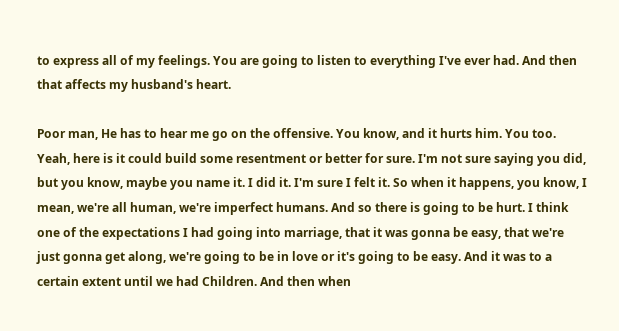to express all of my feelings. You are going to listen to everything I've ever had. And then that affects my husband's heart.

Poor man, He has to hear me go on the offensive. You know, and it hurts him. You too. Yeah, here is it could build some resentment or better for sure. I'm not sure saying you did, but you know, maybe you name it. I did it. I'm sure I felt it. So when it happens, you know, I mean, we're all human, we're imperfect humans. And so there is going to be hurt. I think one of the expectations I had going into marriage, that it was gonna be easy, that we're just gonna get along, we're going to be in love or it's going to be easy. And it was to a certain extent until we had Children. And then when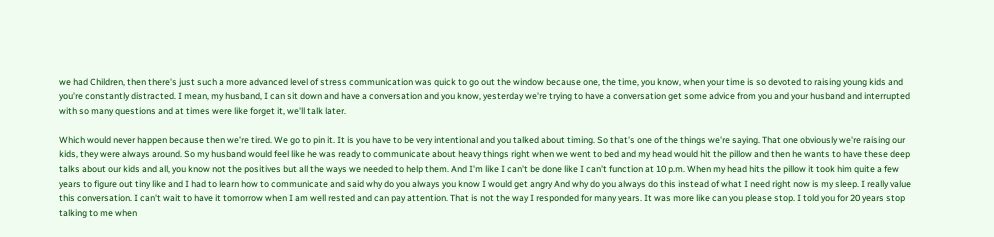we had Children, then there's just such a more advanced level of stress communication was quick to go out the window because one, the time, you know, when your time is so devoted to raising young kids and you're constantly distracted. I mean, my husband, I can sit down and have a conversation and you know, yesterday we're trying to have a conversation get some advice from you and your husband and interrupted with so many questions and at times were like forget it, we'll talk later.

Which would never happen because then we're tired. We go to pin it. It is you have to be very intentional and you talked about timing. So that's one of the things we're saying. That one obviously we're raising our kids, they were always around. So my husband would feel like he was ready to communicate about heavy things right when we went to bed and my head would hit the pillow and then he wants to have these deep talks about our kids and all, you know not the positives but all the ways we needed to help them. And I'm like I can't be done like I can't function at 10 p.m. When my head hits the pillow it took him quite a few years to figure out tiny like and I had to learn how to communicate and said why do you always you know I would get angry And why do you always do this instead of what I need right now is my sleep. I really value this conversation. I can't wait to have it tomorrow when I am well rested and can pay attention. That is not the way I responded for many years. It was more like can you please stop. I told you for 20 years stop talking to me when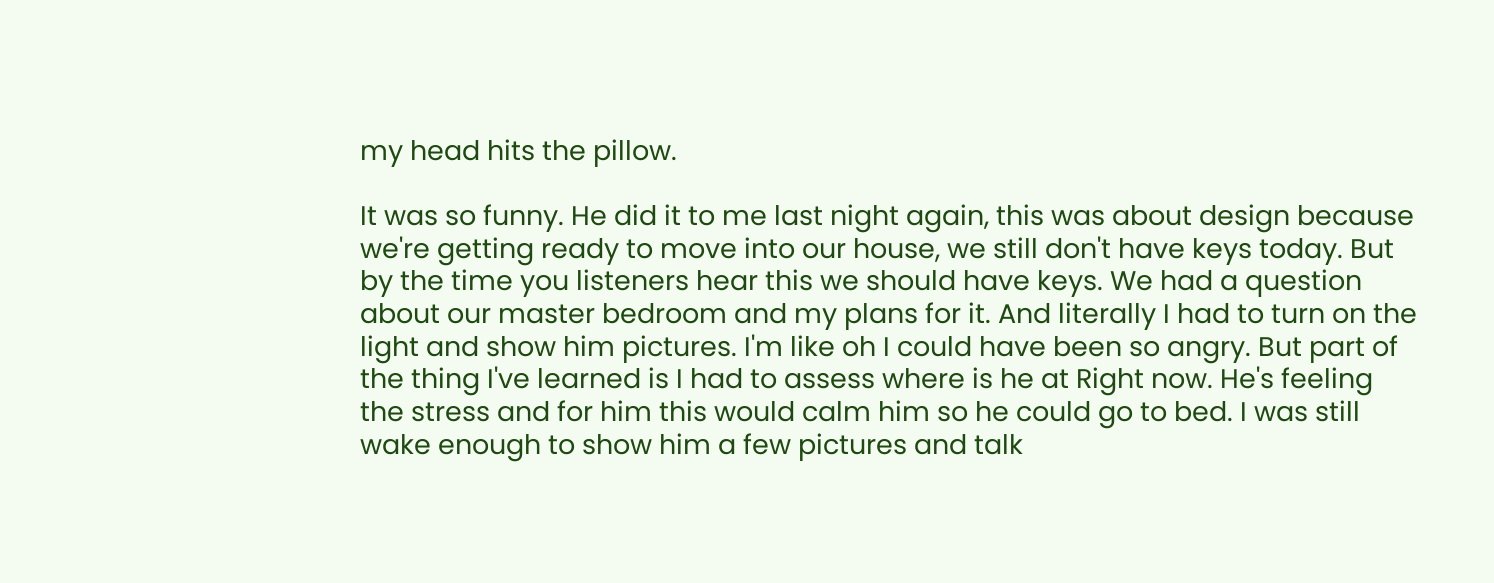my head hits the pillow.

It was so funny. He did it to me last night again, this was about design because we're getting ready to move into our house, we still don't have keys today. But by the time you listeners hear this we should have keys. We had a question about our master bedroom and my plans for it. And literally I had to turn on the light and show him pictures. I'm like oh I could have been so angry. But part of the thing I've learned is I had to assess where is he at Right now. He's feeling the stress and for him this would calm him so he could go to bed. I was still wake enough to show him a few pictures and talk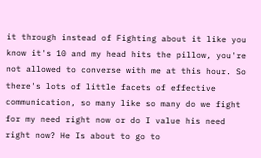it through instead of Fighting about it like you know it's 10 and my head hits the pillow, you're not allowed to converse with me at this hour. So there's lots of little facets of effective communication, so many like so many do we fight for my need right now or do I value his need right now? He Is about to go to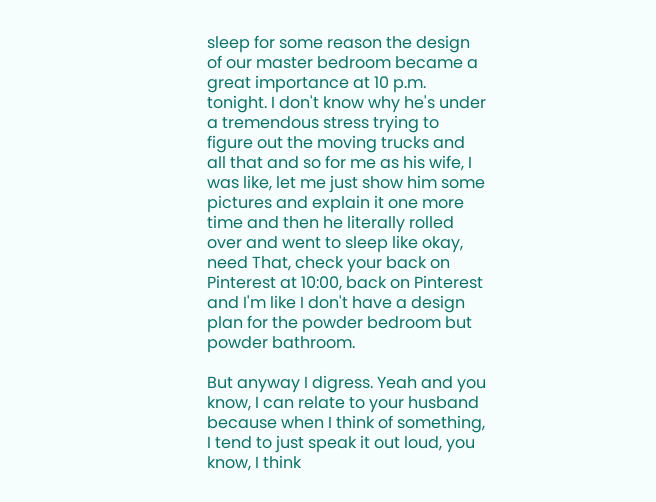sleep for some reason the design of our master bedroom became a great importance at 10 p.m. tonight. I don't know why he's under a tremendous stress trying to figure out the moving trucks and all that and so for me as his wife, I was like, let me just show him some pictures and explain it one more time and then he literally rolled over and went to sleep like okay, need That, check your back on Pinterest at 10:00, back on Pinterest and I'm like I don't have a design plan for the powder bedroom but powder bathroom.

But anyway I digress. Yeah and you know, I can relate to your husband because when I think of something, I tend to just speak it out loud, you know, I think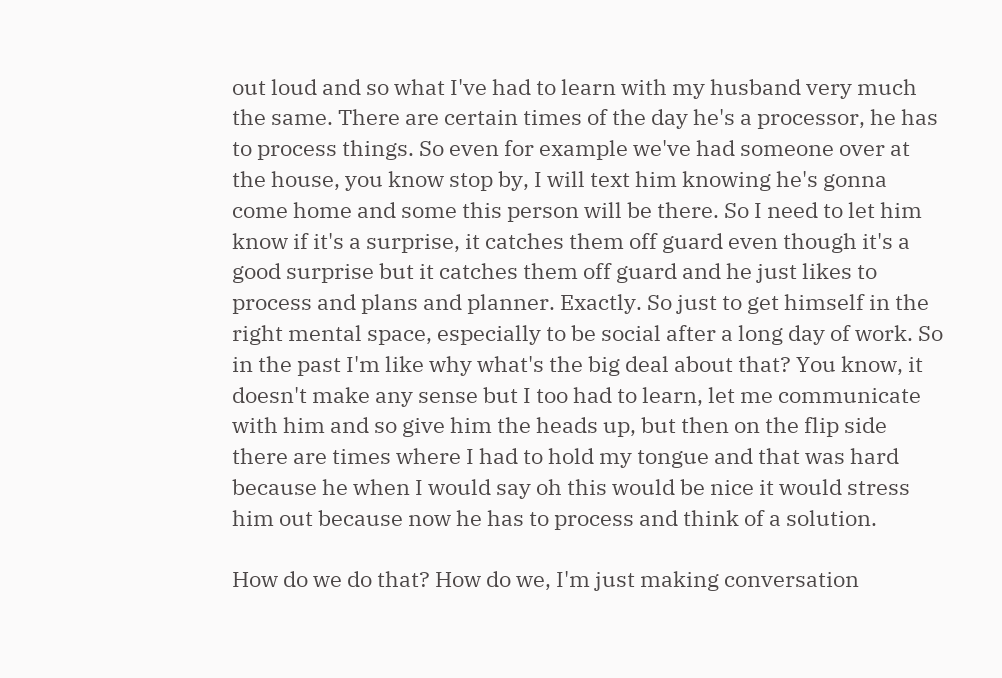out loud and so what I've had to learn with my husband very much the same. There are certain times of the day he's a processor, he has to process things. So even for example we've had someone over at the house, you know stop by, I will text him knowing he's gonna come home and some this person will be there. So I need to let him know if it's a surprise, it catches them off guard even though it's a good surprise but it catches them off guard and he just likes to process and plans and planner. Exactly. So just to get himself in the right mental space, especially to be social after a long day of work. So in the past I'm like why what's the big deal about that? You know, it doesn't make any sense but I too had to learn, let me communicate with him and so give him the heads up, but then on the flip side there are times where I had to hold my tongue and that was hard because he when I would say oh this would be nice it would stress him out because now he has to process and think of a solution.

How do we do that? How do we, I'm just making conversation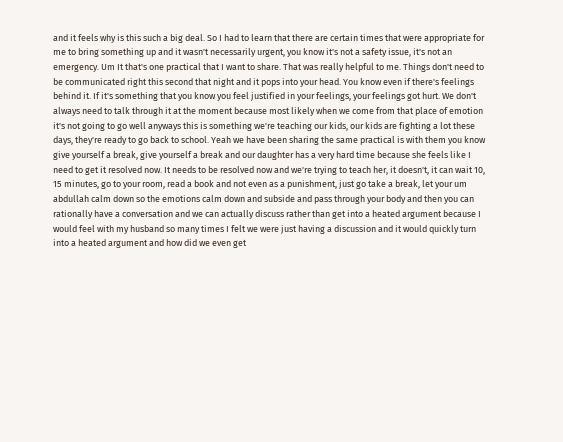and it feels why is this such a big deal. So I had to learn that there are certain times that were appropriate for me to bring something up and it wasn't necessarily urgent, you know it's not a safety issue, it's not an emergency. Um It that's one practical that I want to share. That was really helpful to me. Things don't need to be communicated right this second that night and it pops into your head. You know even if there's feelings behind it. If it's something that you know you feel justified in your feelings, your feelings got hurt. We don't always need to talk through it at the moment because most likely when we come from that place of emotion it's not going to go well anyways this is something we're teaching our kids, our kids are fighting a lot these days, they're ready to go back to school. Yeah we have been sharing the same practical is with them you know give yourself a break, give yourself a break and our daughter has a very hard time because she feels like I need to get it resolved now. It needs to be resolved now and we're trying to teach her, it doesn't, it can wait 10, 15 minutes, go to your room, read a book and not even as a punishment, just go take a break, let your um abdullah calm down so the emotions calm down and subside and pass through your body and then you can rationally have a conversation and we can actually discuss rather than get into a heated argument because I would feel with my husband so many times I felt we were just having a discussion and it would quickly turn into a heated argument and how did we even get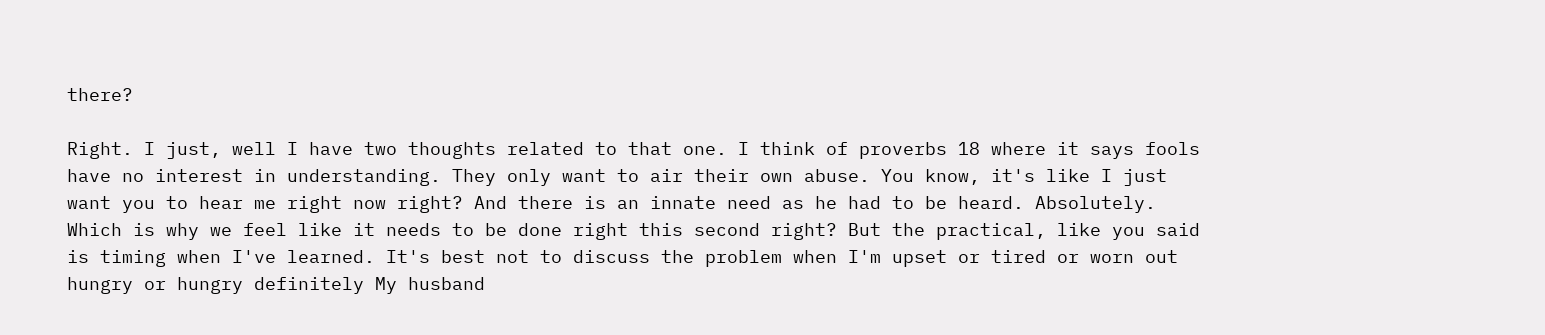there?

Right. I just, well I have two thoughts related to that one. I think of proverbs 18 where it says fools have no interest in understanding. They only want to air their own abuse. You know, it's like I just want you to hear me right now right? And there is an innate need as he had to be heard. Absolutely. Which is why we feel like it needs to be done right this second right? But the practical, like you said is timing when I've learned. It's best not to discuss the problem when I'm upset or tired or worn out hungry or hungry definitely My husband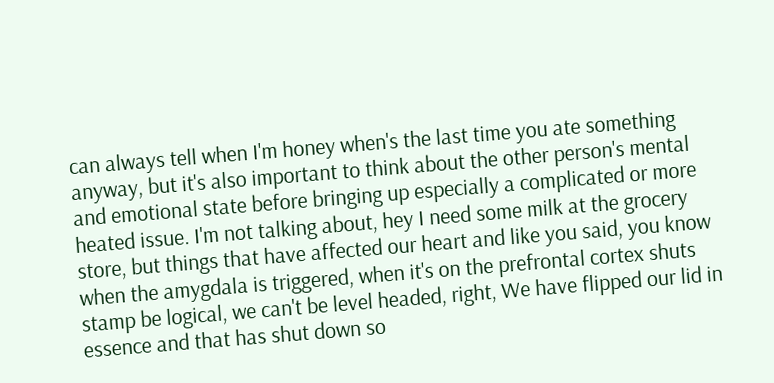can always tell when I'm honey when's the last time you ate something anyway, but it's also important to think about the other person's mental and emotional state before bringing up especially a complicated or more heated issue. I'm not talking about, hey I need some milk at the grocery store, but things that have affected our heart and like you said, you know when the amygdala is triggered, when it's on the prefrontal cortex shuts stamp be logical, we can't be level headed, right, We have flipped our lid in essence and that has shut down so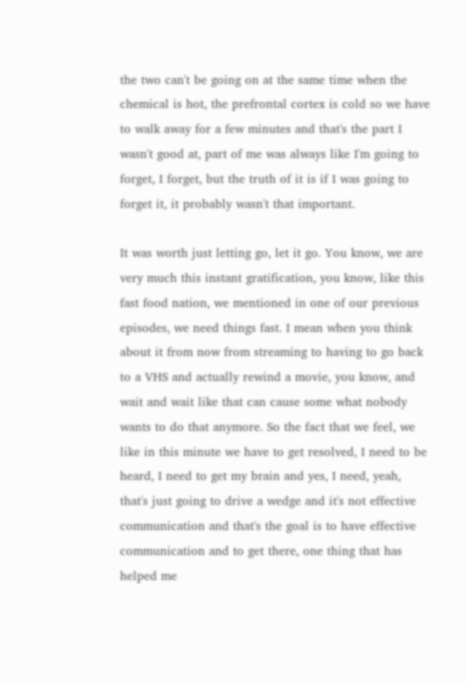the two can't be going on at the same time when the chemical is hot, the prefrontal cortex is cold so we have to walk away for a few minutes and that's the part I wasn't good at, part of me was always like I'm going to forget, I forget, but the truth of it is if I was going to forget it, it probably wasn't that important.

It was worth just letting go, let it go. You know, we are very much this instant gratification, you know, like this fast food nation, we mentioned in one of our previous episodes, we need things fast. I mean when you think about it from now from streaming to having to go back to a VHS and actually rewind a movie, you know, and wait and wait like that can cause some what nobody wants to do that anymore. So the fact that we feel, we like in this minute we have to get resolved, I need to be heard, I need to get my brain and yes, I need, yeah, that's just going to drive a wedge and it's not effective communication and that's the goal is to have effective communication and to get there, one thing that has helped me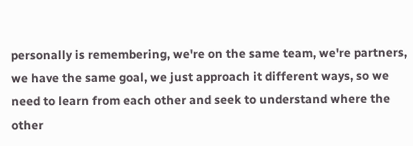personally is remembering, we're on the same team, we're partners, we have the same goal, we just approach it different ways, so we need to learn from each other and seek to understand where the other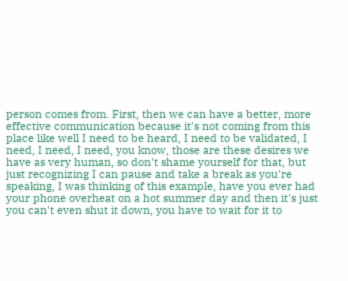person comes from. First, then we can have a better, more effective communication because it's not coming from this place like well I need to be heard, I need to be validated, I need, I need, I need, you know, those are these desires we have as very human, so don't shame yourself for that, but just recognizing I can pause and take a break as you're speaking, I was thinking of this example, have you ever had your phone overheat on a hot summer day and then it's just you can't even shut it down, you have to wait for it to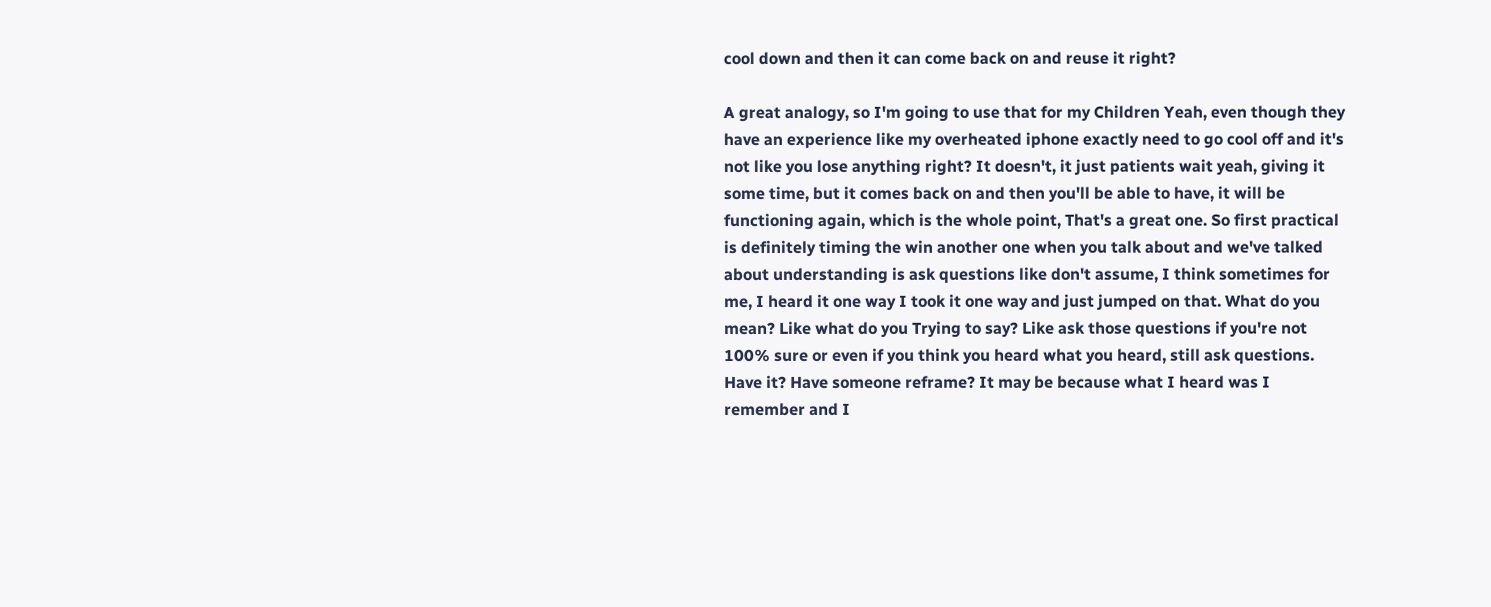cool down and then it can come back on and reuse it right?

A great analogy, so I'm going to use that for my Children Yeah, even though they have an experience like my overheated iphone exactly need to go cool off and it's not like you lose anything right? It doesn't, it just patients wait yeah, giving it some time, but it comes back on and then you'll be able to have, it will be functioning again, which is the whole point, That's a great one. So first practical is definitely timing the win another one when you talk about and we've talked about understanding is ask questions like don't assume, I think sometimes for me, I heard it one way I took it one way and just jumped on that. What do you mean? Like what do you Trying to say? Like ask those questions if you're not 100% sure or even if you think you heard what you heard, still ask questions. Have it? Have someone reframe? It may be because what I heard was I remember and I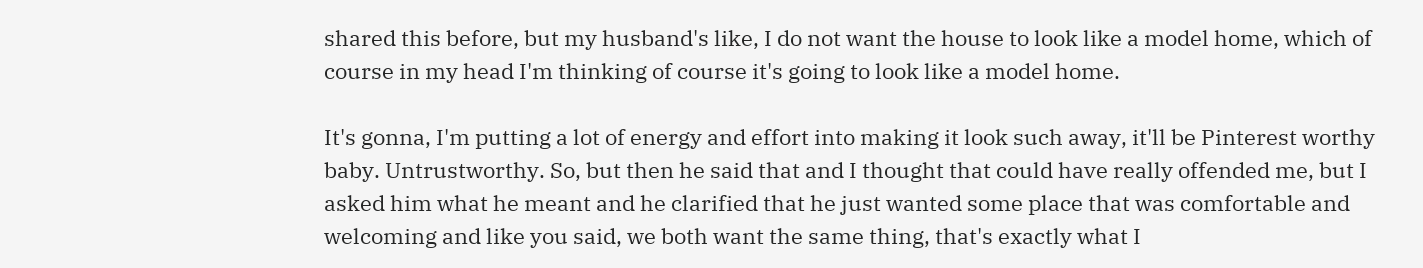shared this before, but my husband's like, I do not want the house to look like a model home, which of course in my head I'm thinking of course it's going to look like a model home.

It's gonna, I'm putting a lot of energy and effort into making it look such away, it'll be Pinterest worthy baby. Untrustworthy. So, but then he said that and I thought that could have really offended me, but I asked him what he meant and he clarified that he just wanted some place that was comfortable and welcoming and like you said, we both want the same thing, that's exactly what I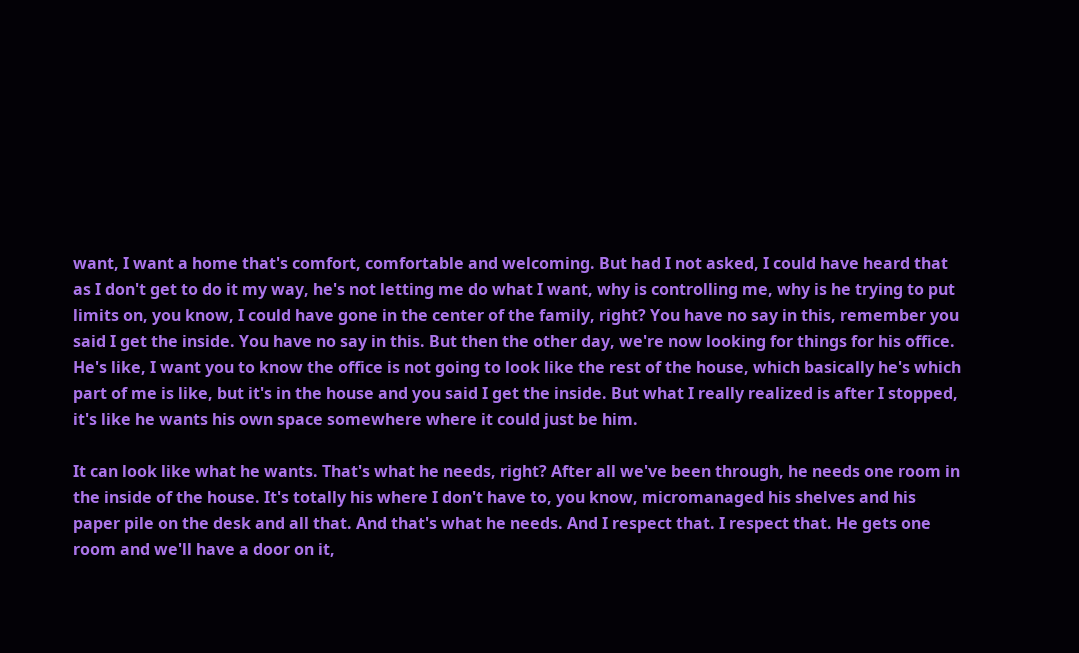want, I want a home that's comfort, comfortable and welcoming. But had I not asked, I could have heard that as I don't get to do it my way, he's not letting me do what I want, why is controlling me, why is he trying to put limits on, you know, I could have gone in the center of the family, right? You have no say in this, remember you said I get the inside. You have no say in this. But then the other day, we're now looking for things for his office. He's like, I want you to know the office is not going to look like the rest of the house, which basically he's which part of me is like, but it's in the house and you said I get the inside. But what I really realized is after I stopped, it's like he wants his own space somewhere where it could just be him.

It can look like what he wants. That's what he needs, right? After all we've been through, he needs one room in the inside of the house. It's totally his where I don't have to, you know, micromanaged his shelves and his paper pile on the desk and all that. And that's what he needs. And I respect that. I respect that. He gets one room and we'll have a door on it,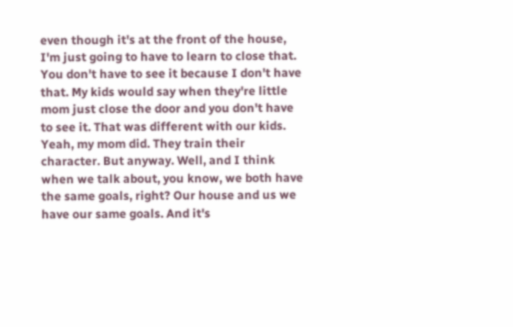even though it's at the front of the house, I'm just going to have to learn to close that. You don't have to see it because I don't have that. My kids would say when they're little mom just close the door and you don't have to see it. That was different with our kids. Yeah, my mom did. They train their character. But anyway. Well, and I think when we talk about, you know, we both have the same goals, right? Our house and us we have our same goals. And it's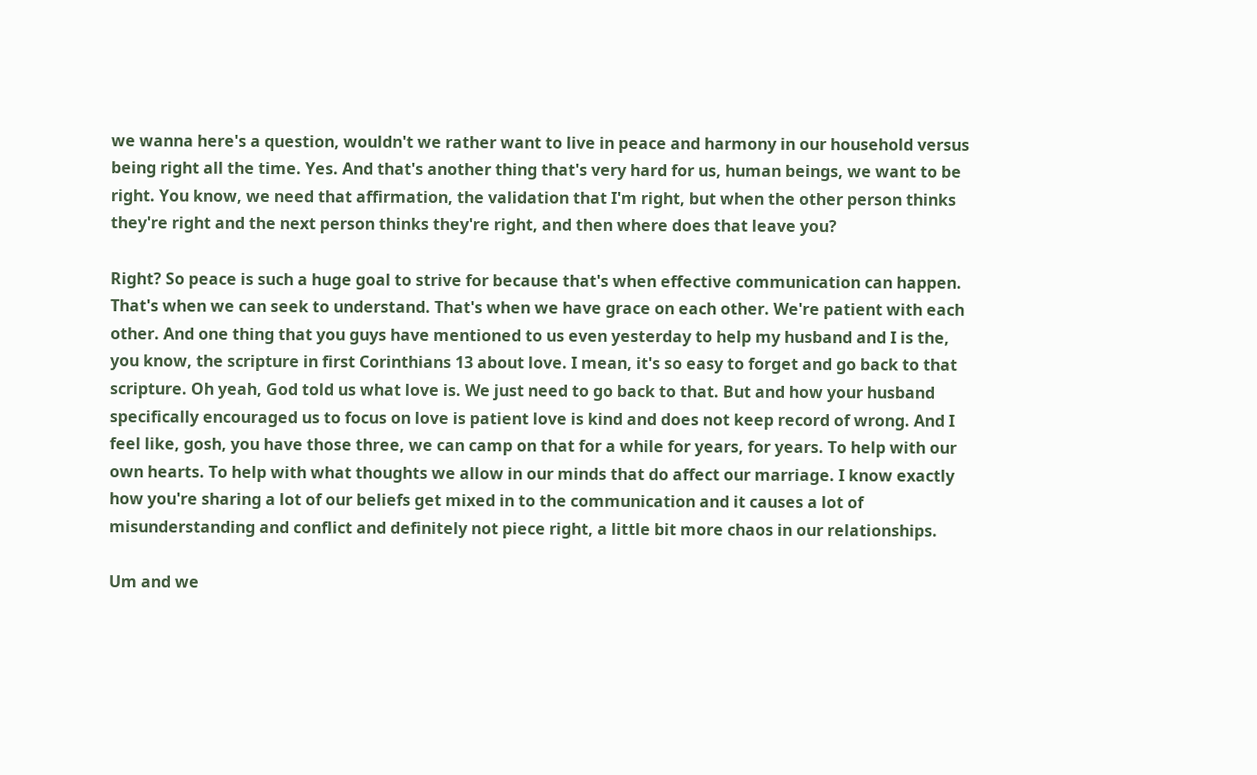we wanna here's a question, wouldn't we rather want to live in peace and harmony in our household versus being right all the time. Yes. And that's another thing that's very hard for us, human beings, we want to be right. You know, we need that affirmation, the validation that I'm right, but when the other person thinks they're right and the next person thinks they're right, and then where does that leave you?

Right? So peace is such a huge goal to strive for because that's when effective communication can happen. That's when we can seek to understand. That's when we have grace on each other. We're patient with each other. And one thing that you guys have mentioned to us even yesterday to help my husband and I is the, you know, the scripture in first Corinthians 13 about love. I mean, it's so easy to forget and go back to that scripture. Oh yeah, God told us what love is. We just need to go back to that. But and how your husband specifically encouraged us to focus on love is patient love is kind and does not keep record of wrong. And I feel like, gosh, you have those three, we can camp on that for a while for years, for years. To help with our own hearts. To help with what thoughts we allow in our minds that do affect our marriage. I know exactly how you're sharing a lot of our beliefs get mixed in to the communication and it causes a lot of misunderstanding and conflict and definitely not piece right, a little bit more chaos in our relationships.

Um and we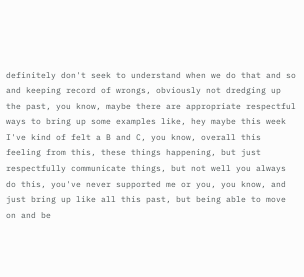definitely don't seek to understand when we do that and so and keeping record of wrongs, obviously not dredging up the past, you know, maybe there are appropriate respectful ways to bring up some examples like, hey maybe this week I've kind of felt a B and C, you know, overall this feeling from this, these things happening, but just respectfully communicate things, but not well you always do this, you've never supported me or you, you know, and just bring up like all this past, but being able to move on and be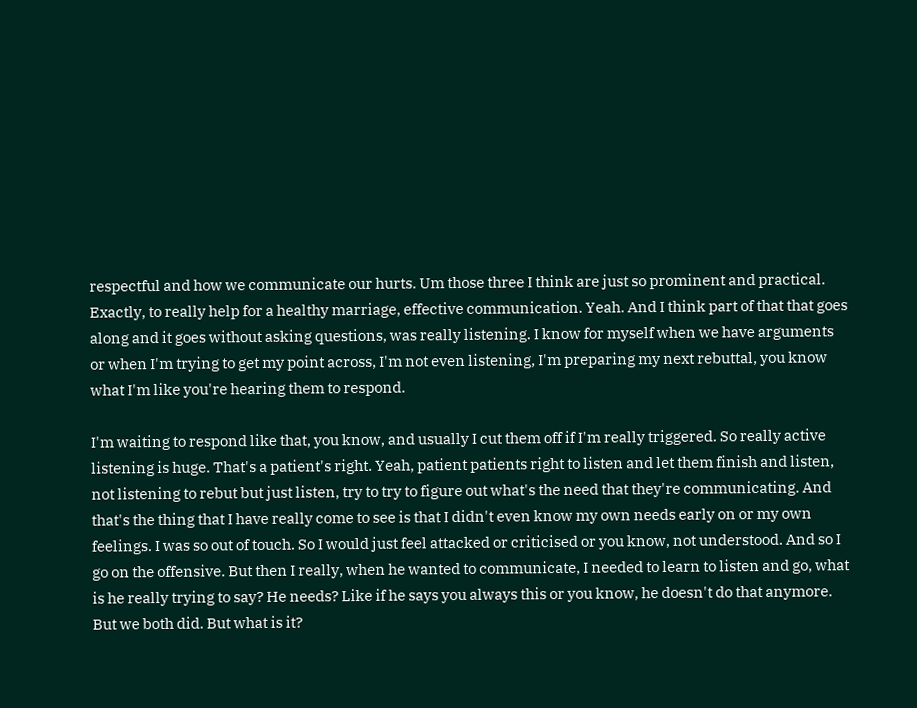respectful and how we communicate our hurts. Um those three I think are just so prominent and practical. Exactly, to really help for a healthy marriage, effective communication. Yeah. And I think part of that that goes along and it goes without asking questions, was really listening. I know for myself when we have arguments or when I'm trying to get my point across, I'm not even listening, I'm preparing my next rebuttal, you know what I'm like you're hearing them to respond.

I'm waiting to respond like that, you know, and usually I cut them off if I'm really triggered. So really active listening is huge. That's a patient's right. Yeah, patient patients right to listen and let them finish and listen, not listening to rebut but just listen, try to try to figure out what's the need that they're communicating. And that's the thing that I have really come to see is that I didn't even know my own needs early on or my own feelings. I was so out of touch. So I would just feel attacked or criticised or you know, not understood. And so I go on the offensive. But then I really, when he wanted to communicate, I needed to learn to listen and go, what is he really trying to say? He needs? Like if he says you always this or you know, he doesn't do that anymore. But we both did. But what is it?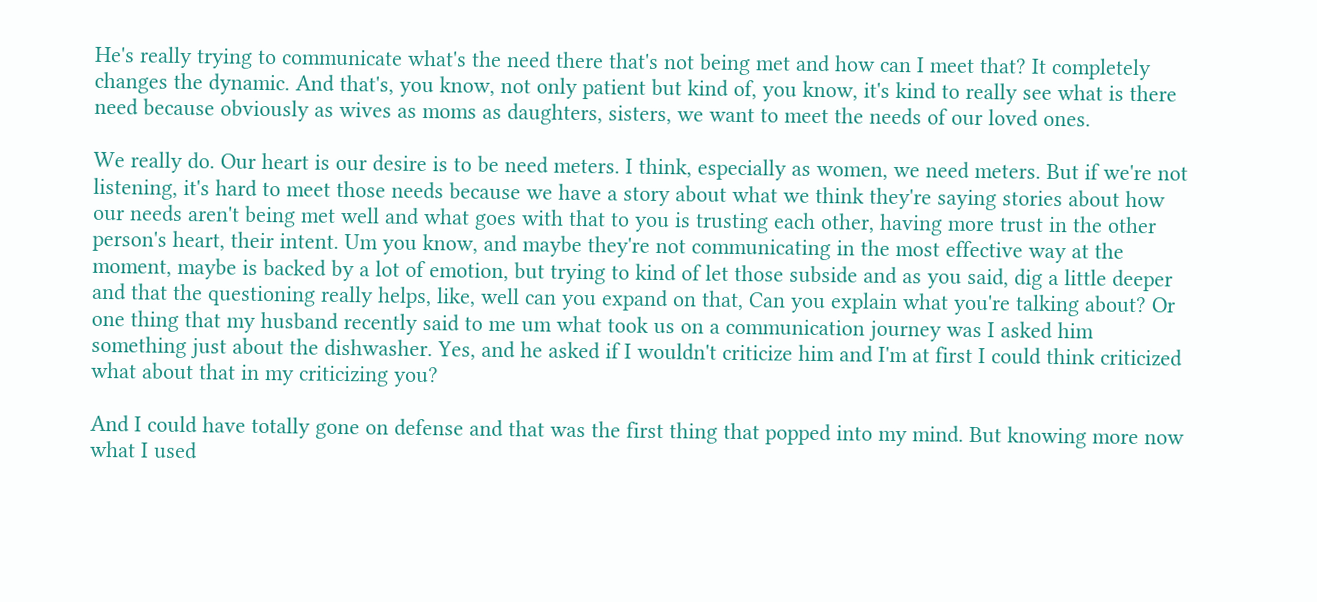He's really trying to communicate what's the need there that's not being met and how can I meet that? It completely changes the dynamic. And that's, you know, not only patient but kind of, you know, it's kind to really see what is there need because obviously as wives as moms as daughters, sisters, we want to meet the needs of our loved ones.

We really do. Our heart is our desire is to be need meters. I think, especially as women, we need meters. But if we're not listening, it's hard to meet those needs because we have a story about what we think they're saying stories about how our needs aren't being met well and what goes with that to you is trusting each other, having more trust in the other person's heart, their intent. Um you know, and maybe they're not communicating in the most effective way at the moment, maybe is backed by a lot of emotion, but trying to kind of let those subside and as you said, dig a little deeper and that the questioning really helps, like, well can you expand on that, Can you explain what you're talking about? Or one thing that my husband recently said to me um what took us on a communication journey was I asked him something just about the dishwasher. Yes, and he asked if I wouldn't criticize him and I'm at first I could think criticized what about that in my criticizing you?

And I could have totally gone on defense and that was the first thing that popped into my mind. But knowing more now what I used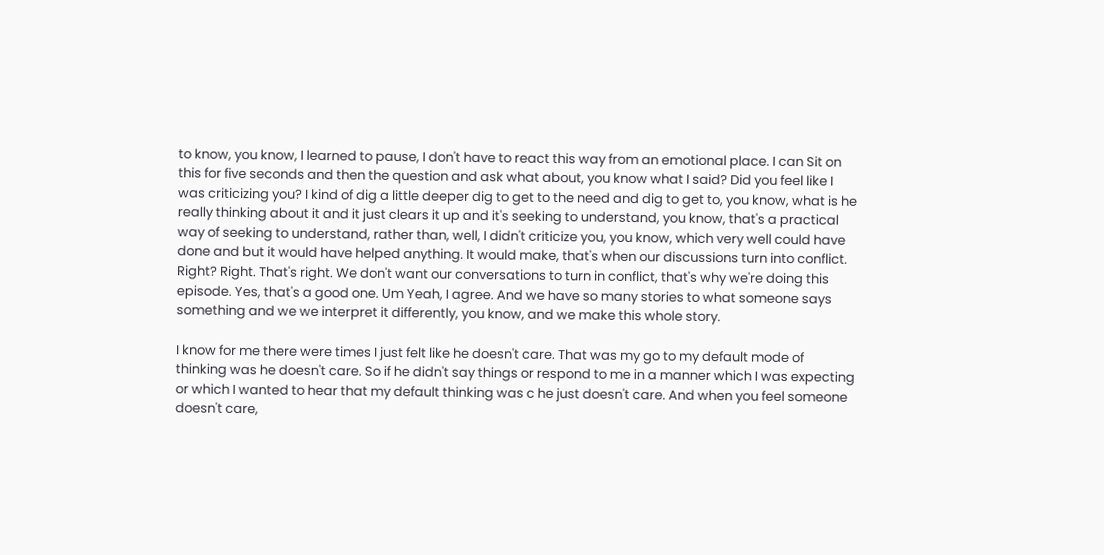to know, you know, I learned to pause, I don't have to react this way from an emotional place. I can Sit on this for five seconds and then the question and ask what about, you know what I said? Did you feel like I was criticizing you? I kind of dig a little deeper dig to get to the need and dig to get to, you know, what is he really thinking about it and it just clears it up and it's seeking to understand, you know, that's a practical way of seeking to understand, rather than, well, I didn't criticize you, you know, which very well could have done and but it would have helped anything. It would make, that's when our discussions turn into conflict. Right? Right. That's right. We don't want our conversations to turn in conflict, that's why we're doing this episode. Yes, that's a good one. Um Yeah, I agree. And we have so many stories to what someone says something and we we interpret it differently, you know, and we make this whole story.

I know for me there were times I just felt like he doesn't care. That was my go to my default mode of thinking was he doesn't care. So if he didn't say things or respond to me in a manner which I was expecting or which I wanted to hear that my default thinking was c he just doesn't care. And when you feel someone doesn't care,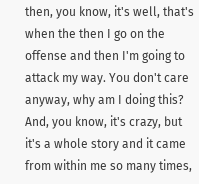then, you know, it's well, that's when the then I go on the offense and then I'm going to attack my way. You don't care anyway, why am I doing this? And, you know, it's crazy, but it's a whole story and it came from within me so many times,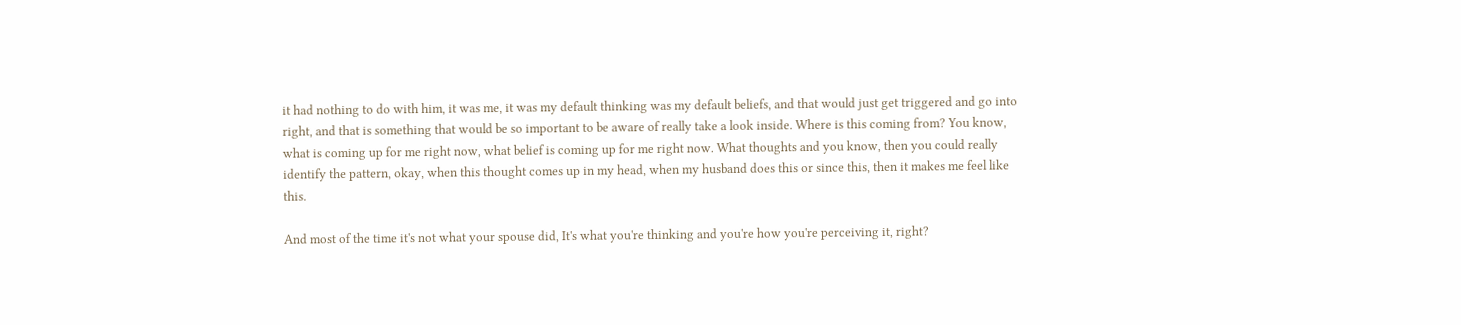it had nothing to do with him, it was me, it was my default thinking was my default beliefs, and that would just get triggered and go into right, and that is something that would be so important to be aware of really take a look inside. Where is this coming from? You know, what is coming up for me right now, what belief is coming up for me right now. What thoughts and you know, then you could really identify the pattern, okay, when this thought comes up in my head, when my husband does this or since this, then it makes me feel like this.

And most of the time it's not what your spouse did, It's what you're thinking and you're how you're perceiving it, right?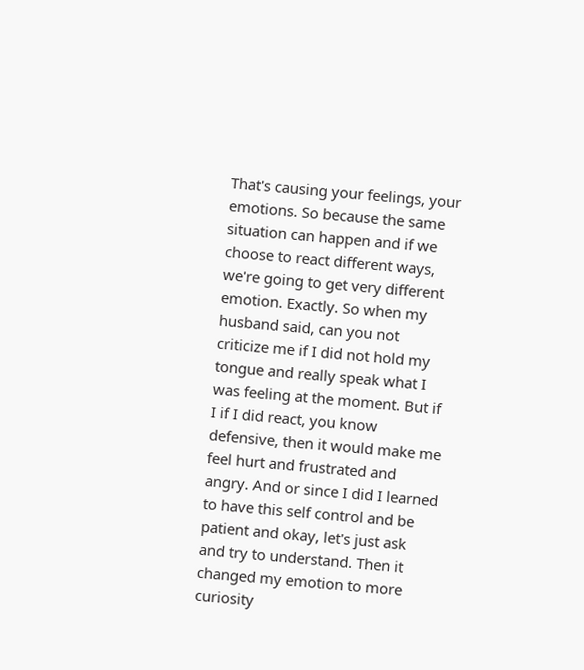That's causing your feelings, your emotions. So because the same situation can happen and if we choose to react different ways, we're going to get very different emotion. Exactly. So when my husband said, can you not criticize me if I did not hold my tongue and really speak what I was feeling at the moment. But if I if I did react, you know defensive, then it would make me feel hurt and frustrated and angry. And or since I did I learned to have this self control and be patient and okay, let's just ask and try to understand. Then it changed my emotion to more curiosity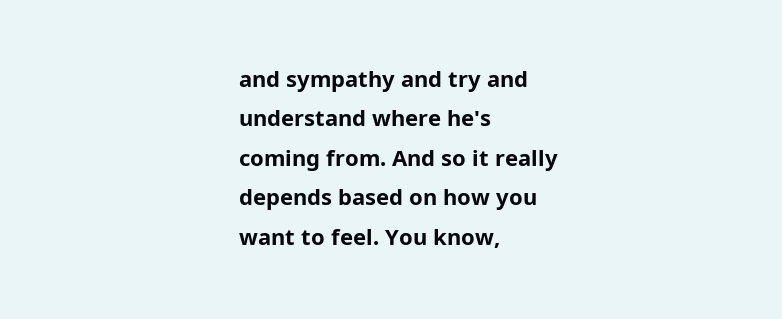and sympathy and try and understand where he's coming from. And so it really depends based on how you want to feel. You know,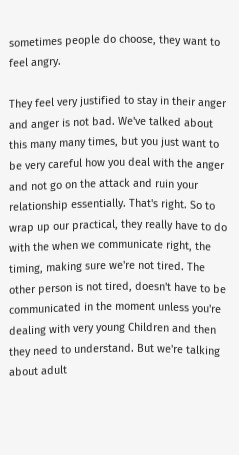sometimes people do choose, they want to feel angry.

They feel very justified to stay in their anger and anger is not bad. We've talked about this many many times, but you just want to be very careful how you deal with the anger and not go on the attack and ruin your relationship essentially. That's right. So to wrap up our practical, they really have to do with the when we communicate right, the timing, making sure we're not tired. The other person is not tired, doesn't have to be communicated in the moment unless you're dealing with very young Children and then they need to understand. But we're talking about adult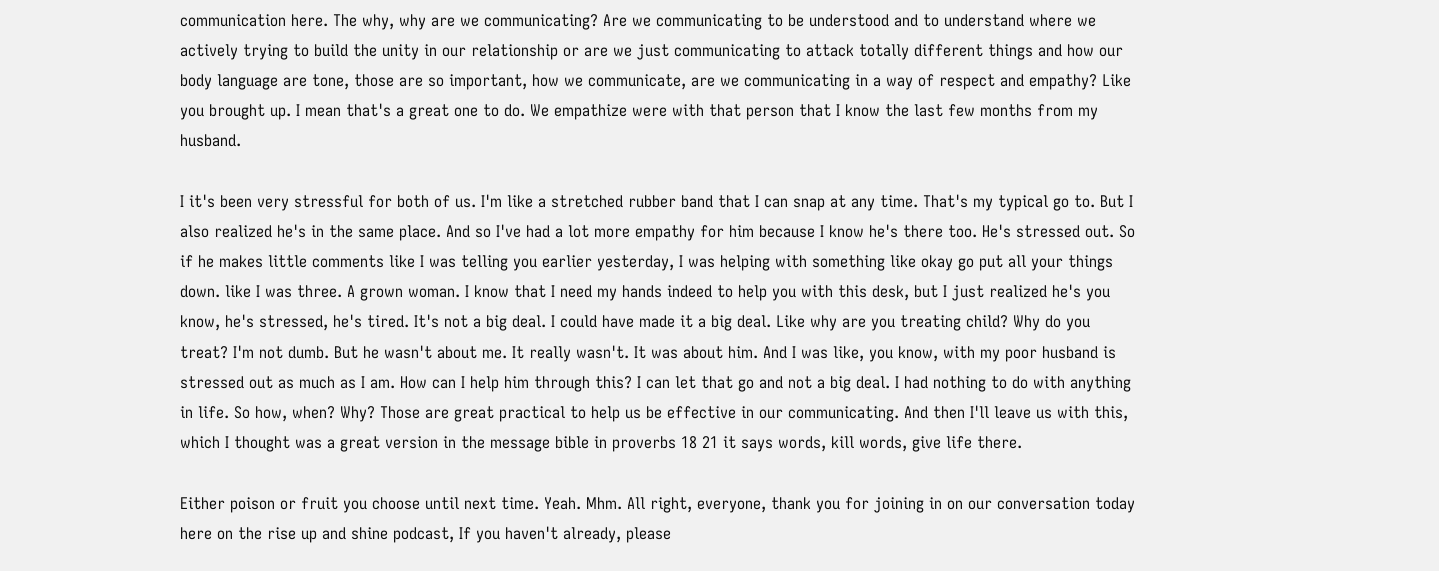communication here. The why, why are we communicating? Are we communicating to be understood and to understand where we actively trying to build the unity in our relationship or are we just communicating to attack totally different things and how our body language are tone, those are so important, how we communicate, are we communicating in a way of respect and empathy? Like you brought up. I mean that's a great one to do. We empathize were with that person that I know the last few months from my husband.

I it's been very stressful for both of us. I'm like a stretched rubber band that I can snap at any time. That's my typical go to. But I also realized he's in the same place. And so I've had a lot more empathy for him because I know he's there too. He's stressed out. So if he makes little comments like I was telling you earlier yesterday, I was helping with something like okay go put all your things down. like I was three. A grown woman. I know that I need my hands indeed to help you with this desk, but I just realized he's you know, he's stressed, he's tired. It's not a big deal. I could have made it a big deal. Like why are you treating child? Why do you treat? I'm not dumb. But he wasn't about me. It really wasn't. It was about him. And I was like, you know, with my poor husband is stressed out as much as I am. How can I help him through this? I can let that go and not a big deal. I had nothing to do with anything in life. So how, when? Why? Those are great practical to help us be effective in our communicating. And then I'll leave us with this, which I thought was a great version in the message bible in proverbs 18 21 it says words, kill words, give life there.

Either poison or fruit you choose until next time. Yeah. Mhm. All right, everyone, thank you for joining in on our conversation today here on the rise up and shine podcast, If you haven't already, please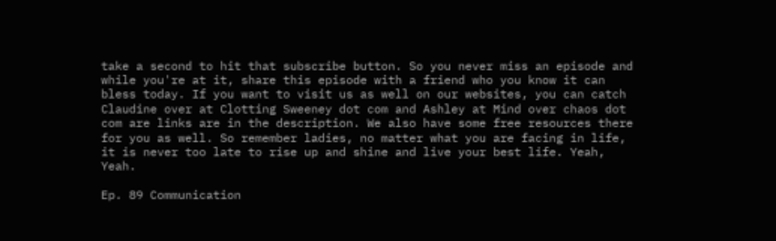take a second to hit that subscribe button. So you never miss an episode and while you're at it, share this episode with a friend who you know it can bless today. If you want to visit us as well on our websites, you can catch Claudine over at Clotting Sweeney dot com and Ashley at Mind over chaos dot com are links are in the description. We also have some free resources there for you as well. So remember ladies, no matter what you are facing in life, it is never too late to rise up and shine and live your best life. Yeah, Yeah.

Ep. 89 Communication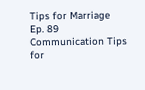Tips for Marriage
Ep. 89 Communication Tips for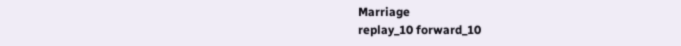Marriage
replay_10 forward_10